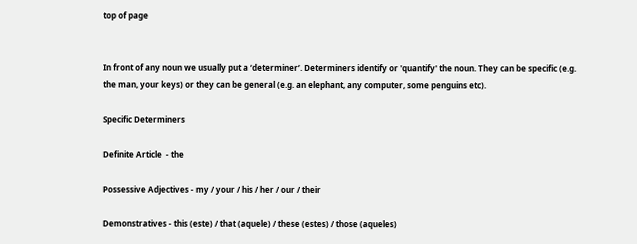top of page


In front of any noun we usually put a ‘determiner’. Determiners identify or 'quantify' the noun. They can be specific (e.g. the man, your keys) or they can be general (e.g. an elephant, any computer, some penguins etc).

Specific Determiners

Definite Article  - the

Possessive Adjectives - my / your / his / her / our / their

Demonstratives - this (este) / that (aquele) / these (estes) / those (aqueles)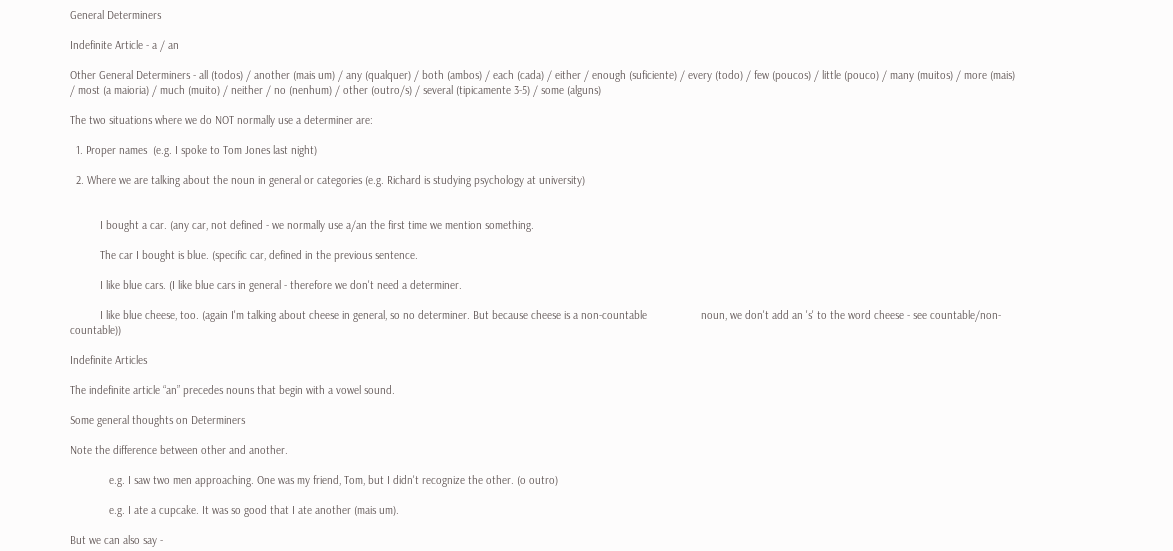General Determiners

Indefinite Article - a / an

Other General Determiners - all (todos) / another (mais um) / any (qualquer) / both (ambos) / each (cada) / either / enough (suficiente) / every (todo) / few (poucos) / little (pouco) / many (muitos) / more (mais) / most (a maioria) / much (muito) / neither / no (nenhum) / other (outro/s) / several (tipicamente 3-5) / some (alguns)

The two situations where we do NOT normally use a determiner are:

  1. Proper names  (e.g. I spoke to Tom Jones last night)

  2. Where we are talking about the noun in general or categories (e.g. Richard is studying psychology at university)


          I bought a car. (any car, not defined - we normally use a/an the first time we mention something.

          The car I bought is blue. (specific car, defined in the previous sentence.

          I like blue cars. (I like blue cars in general - therefore we don't need a determiner.

          I like blue cheese, too. (again I'm talking about cheese in general, so no determiner. But because cheese is a non-countable                  noun, we don't add an 's' to the word cheese - see countable/non-countable))

Indefinite Articles

The indefinite article “an” precedes nouns that begin with a vowel sound.

Some general thoughts on Determiners

Note the difference between other and another.

             e.g. I saw two men approaching. One was my friend, Tom, but I didn't recognize the other. (o outro)

             e.g. I ate a cupcake. It was so good that I ate another (mais um).

But we can also say -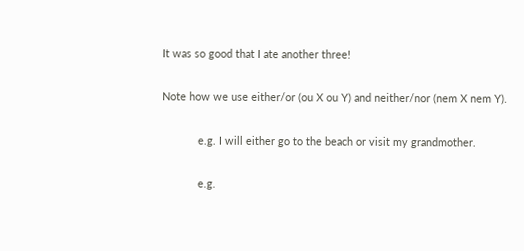It was so good that I ate another three!

Note how we use either/or (ou X ou Y) and neither/nor (nem X nem Y).

            e.g. I will either go to the beach or visit my grandmother.

            e.g.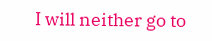I will neither go to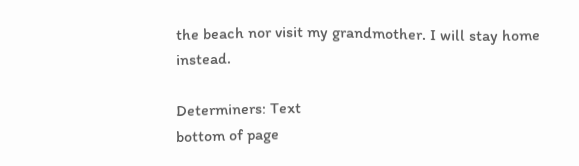the beach nor visit my grandmother. I will stay home instead.

Determiners: Text
bottom of page